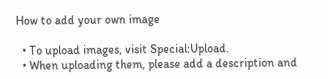How to add your own image

  • To upload images, visit Special:Upload.
  • When uploading them, please add a description and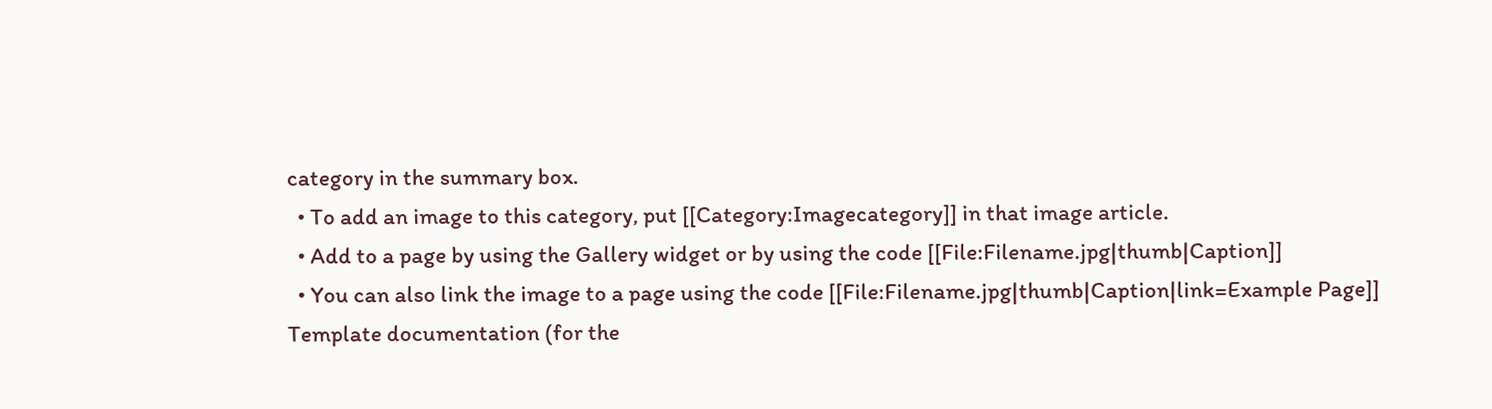category in the summary box.
  • To add an image to this category, put [[Category:Imagecategory]] in that image article.
  • Add to a page by using the Gallery widget or by using the code [[File:Filename.jpg|thumb|Caption]]
  • You can also link the image to a page using the code [[File:Filename.jpg|thumb|Caption|link=Example Page]]
Template documentation (for the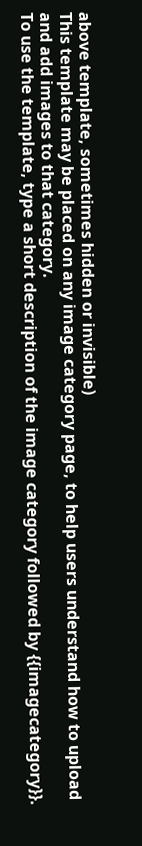above template, sometimes hidden or invisible)
This template may be placed on any image category page, to help users understand how to upload and add images to that category.
To use the template, type a short description of the image category followed by {{imagecategory}}.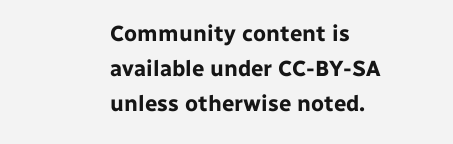Community content is available under CC-BY-SA unless otherwise noted.